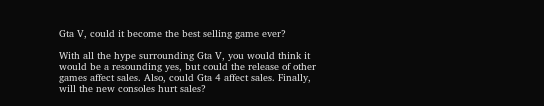Gta V, could it become the best selling game ever?

With all the hype surrounding Gta V, you would think it would be a resounding yes, but could the release of other games affect sales. Also, could Gta 4 affect sales. Finally, will the new consoles hurt sales?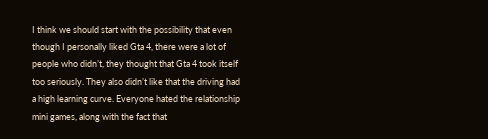I think we should start with the possibility that even though I personally liked Gta 4, there were a lot of people who didn’t, they thought that Gta 4 took itself too seriously. They also didn’t like that the driving had a high learning curve. Everyone hated the relationship mini games, along with the fact that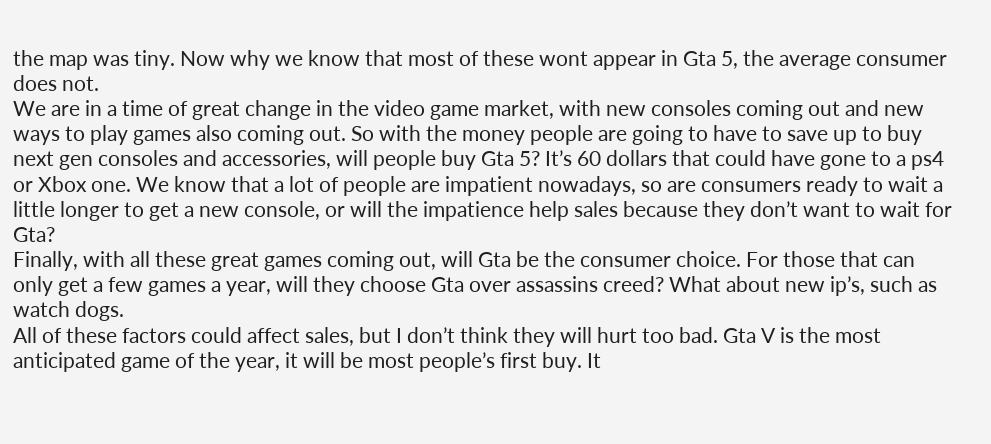the map was tiny. Now why we know that most of these wont appear in Gta 5, the average consumer does not.
We are in a time of great change in the video game market, with new consoles coming out and new ways to play games also coming out. So with the money people are going to have to save up to buy next gen consoles and accessories, will people buy Gta 5? It’s 60 dollars that could have gone to a ps4 or Xbox one. We know that a lot of people are impatient nowadays, so are consumers ready to wait a little longer to get a new console, or will the impatience help sales because they don’t want to wait for Gta?
Finally, with all these great games coming out, will Gta be the consumer choice. For those that can only get a few games a year, will they choose Gta over assassins creed? What about new ip’s, such as watch dogs.
All of these factors could affect sales, but I don’t think they will hurt too bad. Gta V is the most anticipated game of the year, it will be most people’s first buy. It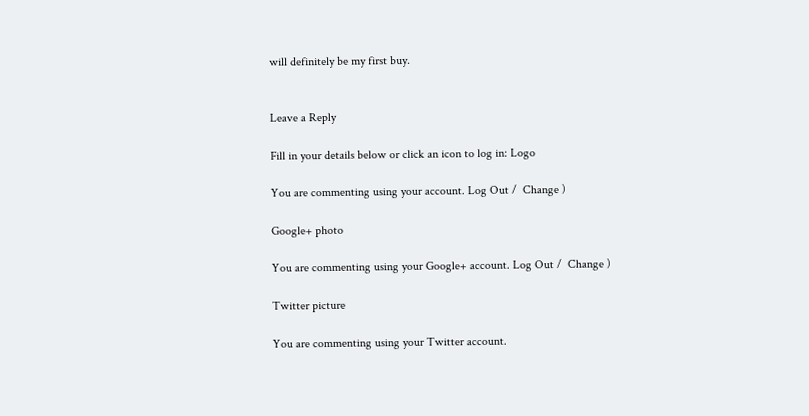will definitely be my first buy.


Leave a Reply

Fill in your details below or click an icon to log in: Logo

You are commenting using your account. Log Out /  Change )

Google+ photo

You are commenting using your Google+ account. Log Out /  Change )

Twitter picture

You are commenting using your Twitter account.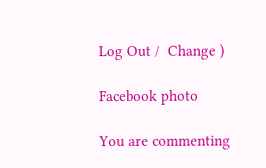Log Out /  Change )

Facebook photo

You are commenting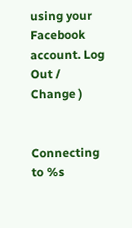using your Facebook account. Log Out /  Change )


Connecting to %s